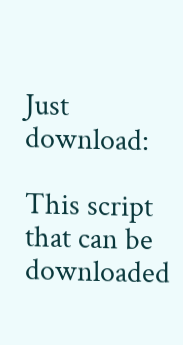Just download:

This script that can be downloaded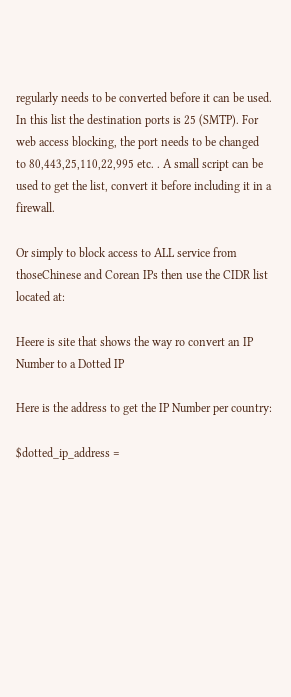regularly needs to be converted before it can be used.
In this list the destination ports is 25 (SMTP). For web access blocking, the port needs to be changed
to 80,443,25,110,22,995 etc. . A small script can be used to get the list, convert it before including it in a firewall.

Or simply to block access to ALL service from thoseChinese and Corean IPs then use the CIDR list located at:

Heere is site that shows the way ro convert an IP Number to a Dotted IP

Here is the address to get the IP Number per country:

$dotted_ip_address =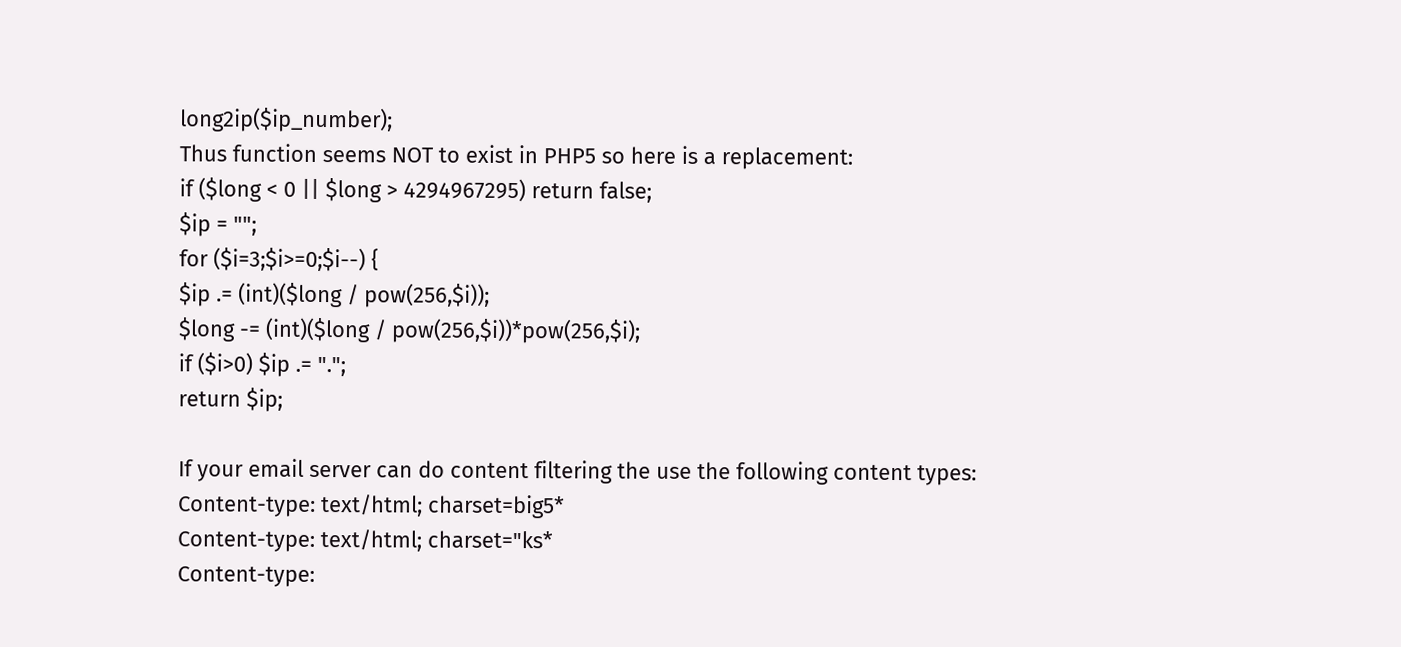long2ip($ip_number);
Thus function seems NOT to exist in PHP5 so here is a replacement:
if ($long < 0 || $long > 4294967295) return false;
$ip = "";
for ($i=3;$i>=0;$i--) {
$ip .= (int)($long / pow(256,$i));
$long -= (int)($long / pow(256,$i))*pow(256,$i);
if ($i>0) $ip .= ".";
return $ip;

If your email server can do content filtering the use the following content types:
Content-type: text/html; charset=big5*
Content-type: text/html; charset="ks*
Content-type: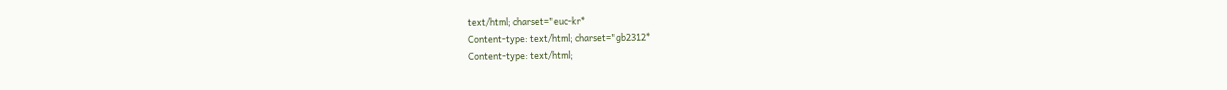text/html; charset="euc-kr*
Content-type: text/html; charset="gb2312*
Content-type: text/html;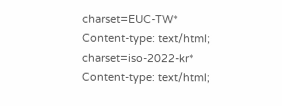charset=EUC-TW*
Content-type: text/html; charset=iso-2022-kr*
Content-type: text/html;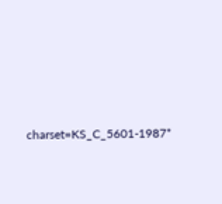charset=KS_C_5601-1987*